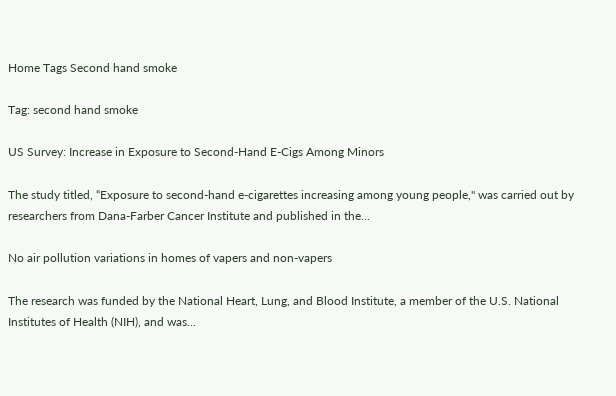Home Tags Second hand smoke

Tag: second hand smoke

US Survey: Increase in Exposure to Second-Hand E-Cigs Among Minors

The study titled, “Exposure to second-hand e-cigarettes increasing among young people,'' was carried out by researchers from Dana-Farber Cancer Institute and published in the...

No air pollution variations in homes of vapers and non-vapers

The research was funded by the National Heart, Lung, and Blood Institute, a member of the U.S. National Institutes of Health (NIH), and was...